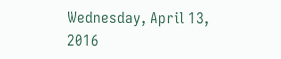Wednesday, April 13, 2016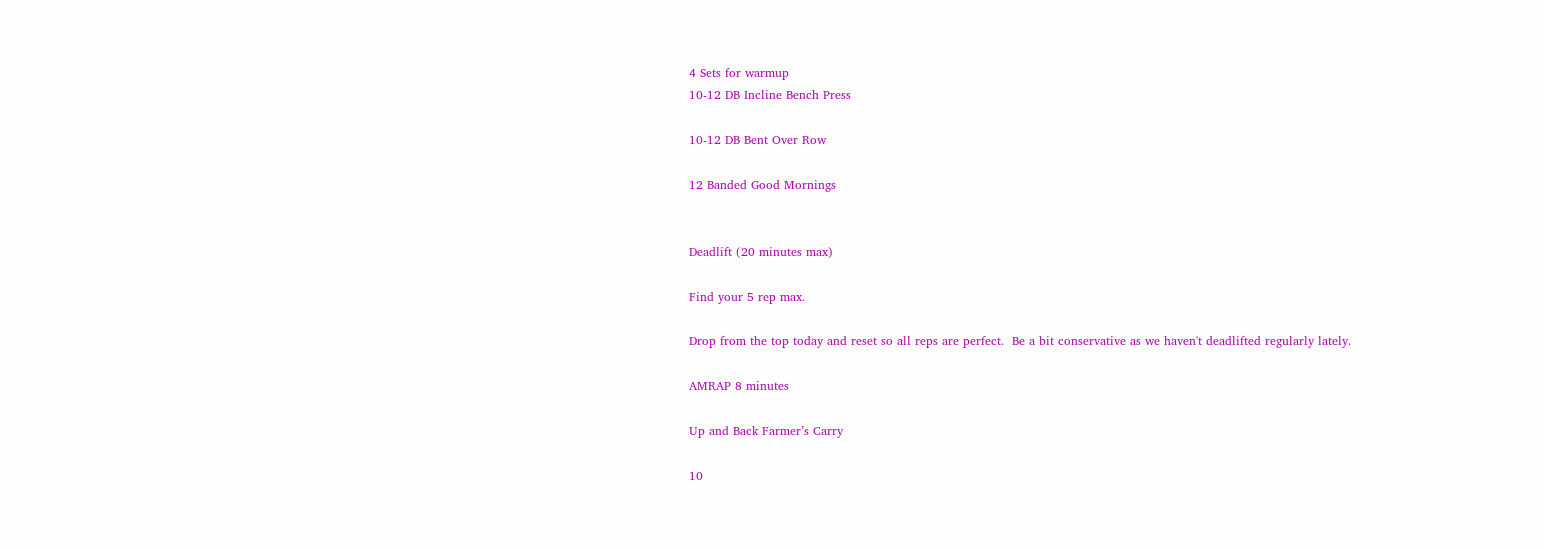4 Sets for warmup
10-12 DB Incline Bench Press

10-12 DB Bent Over Row

12 Banded Good Mornings


Deadlift (20 minutes max)

Find your 5 rep max.

Drop from the top today and reset so all reps are perfect.  Be a bit conservative as we haven't deadlifted regularly lately.

AMRAP 8 minutes

Up and Back Farmer’s Carry

10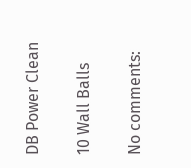DB Power Clean

10 Wall Balls

No comments: